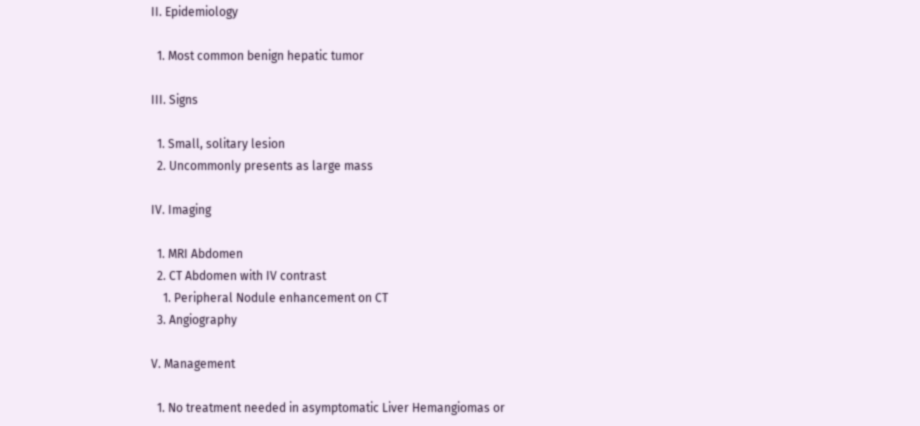II. Epidemiology

  1. Most common benign hepatic tumor

III. Signs

  1. Small, solitary lesion
  2. Uncommonly presents as large mass

IV. Imaging

  1. MRI Abdomen
  2. CT Abdomen with IV contrast
    1. Peripheral Nodule enhancement on CT
  3. Angiography

V. Management

  1. No treatment needed in asymptomatic Liver Hemangiomas or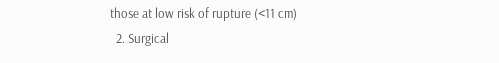those at low risk of rupture (<11 cm)
  2. Surgical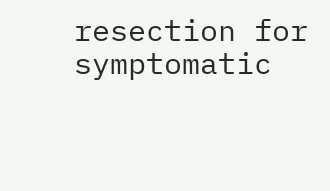resection for symptomatic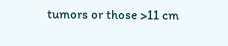tumors or those >11 cm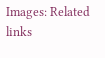Images: Related links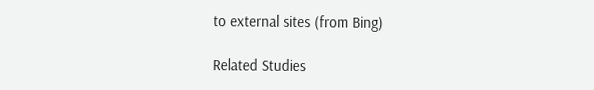to external sites (from Bing)

Related Studies